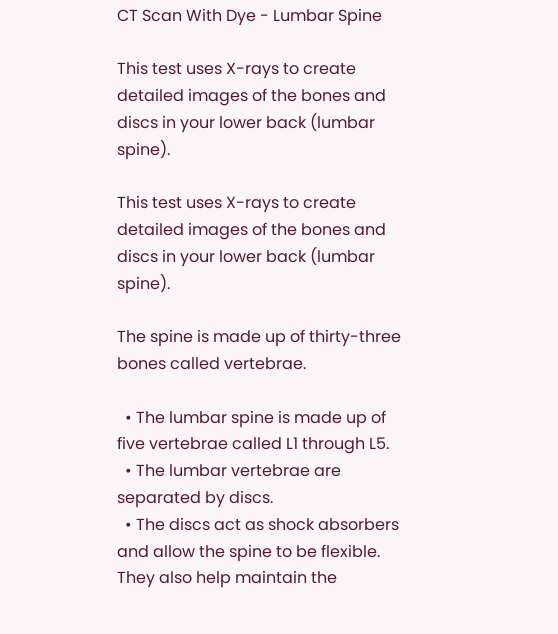CT Scan With Dye - Lumbar Spine

This test uses X-rays to create detailed images of the bones and discs in your lower back (lumbar spine).

This test uses X-rays to create detailed images of the bones and discs in your lower back (lumbar spine).

The spine is made up of thirty-three bones called vertebrae.

  • The lumbar spine is made up of five vertebrae called L1 through L5.
  • The lumbar vertebrae are separated by discs.
  • The discs act as shock absorbers and allow the spine to be flexible. They also help maintain the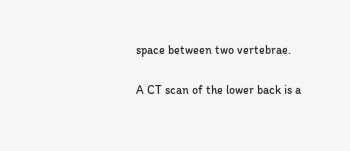space between two vertebrae.

A CT scan of the lower back is a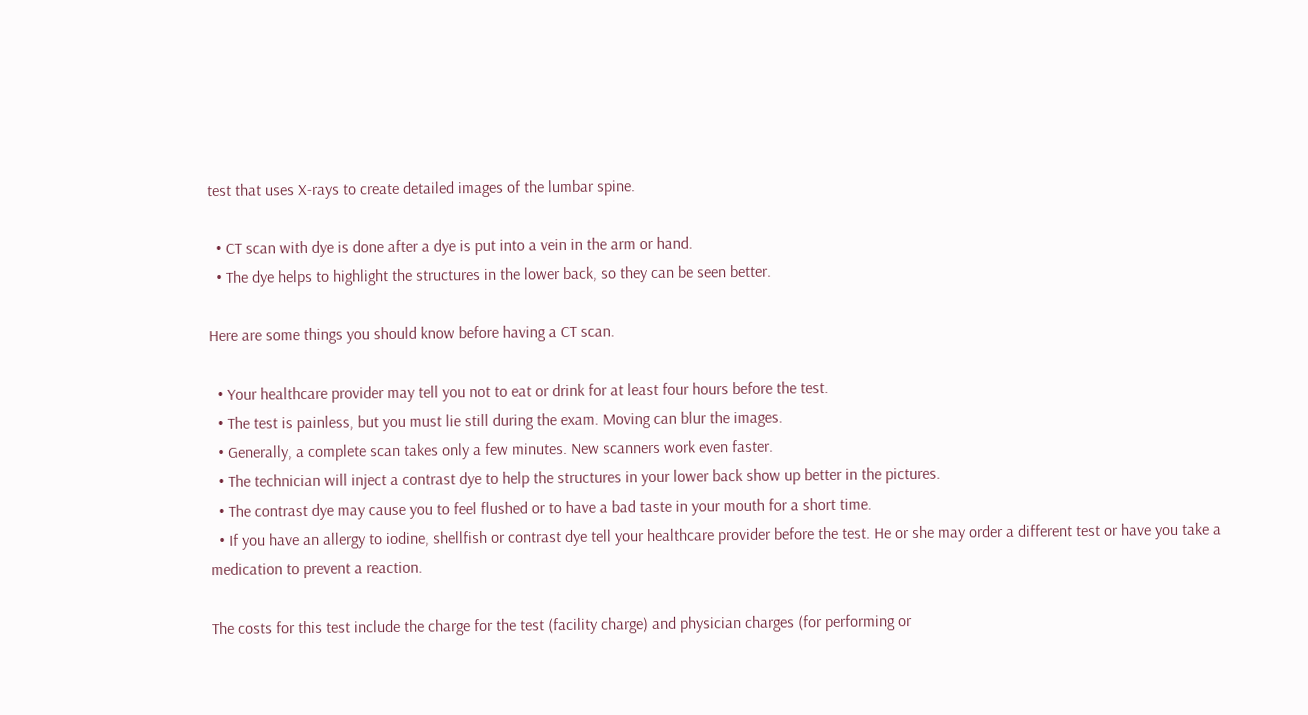test that uses X-rays to create detailed images of the lumbar spine.

  • CT scan with dye is done after a dye is put into a vein in the arm or hand.
  • The dye helps to highlight the structures in the lower back, so they can be seen better.

Here are some things you should know before having a CT scan.

  • Your healthcare provider may tell you not to eat or drink for at least four hours before the test.
  • The test is painless, but you must lie still during the exam. Moving can blur the images.
  • Generally, a complete scan takes only a few minutes. New scanners work even faster.
  • The technician will inject a contrast dye to help the structures in your lower back show up better in the pictures.
  • The contrast dye may cause you to feel flushed or to have a bad taste in your mouth for a short time.
  • If you have an allergy to iodine, shellfish or contrast dye tell your healthcare provider before the test. He or she may order a different test or have you take a medication to prevent a reaction.

The costs for this test include the charge for the test (facility charge) and physician charges (for performing or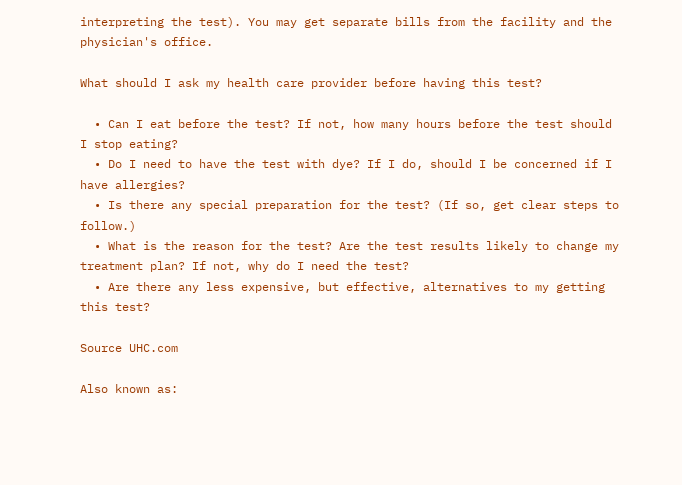interpreting the test). You may get separate bills from the facility and the physician's office.

What should I ask my health care provider before having this test?

  • Can I eat before the test? If not, how many hours before the test should I stop eating?
  • Do I need to have the test with dye? If I do, should I be concerned if I have allergies?
  • Is there any special preparation for the test? (If so, get clear steps to follow.)
  • What is the reason for the test? Are the test results likely to change my treatment plan? If not, why do I need the test?
  • Are there any less expensive, but effective, alternatives to my getting this test?

Source UHC.com

Also known as: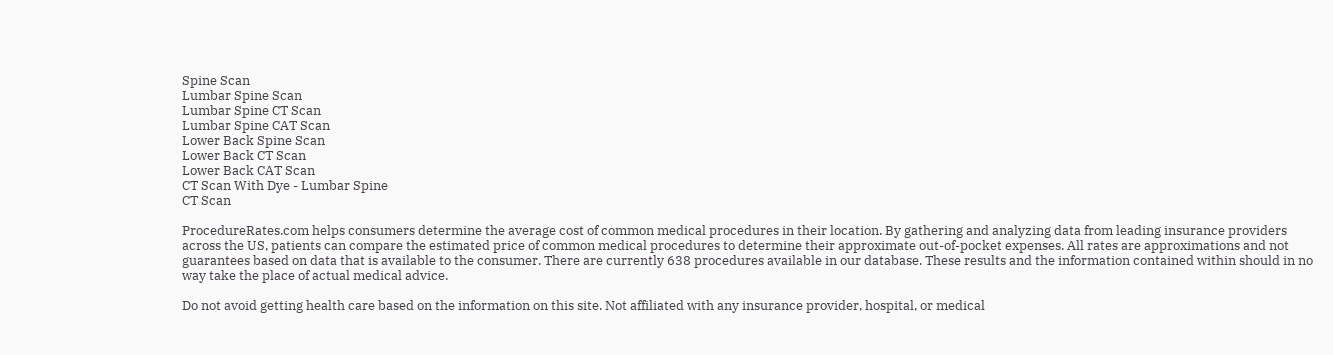Spine Scan
Lumbar Spine Scan
Lumbar Spine CT Scan
Lumbar Spine CAT Scan
Lower Back Spine Scan
Lower Back CT Scan
Lower Back CAT Scan
CT Scan With Dye - Lumbar Spine
CT Scan

ProcedureRates.com helps consumers determine the average cost of common medical procedures in their location. By gathering and analyzing data from leading insurance providers across the US, patients can compare the estimated price of common medical procedures to determine their approximate out-of-pocket expenses. All rates are approximations and not guarantees based on data that is available to the consumer. There are currently 638 procedures available in our database. These results and the information contained within should in no way take the place of actual medical advice.

Do not avoid getting health care based on the information on this site. Not affiliated with any insurance provider, hospital, or medical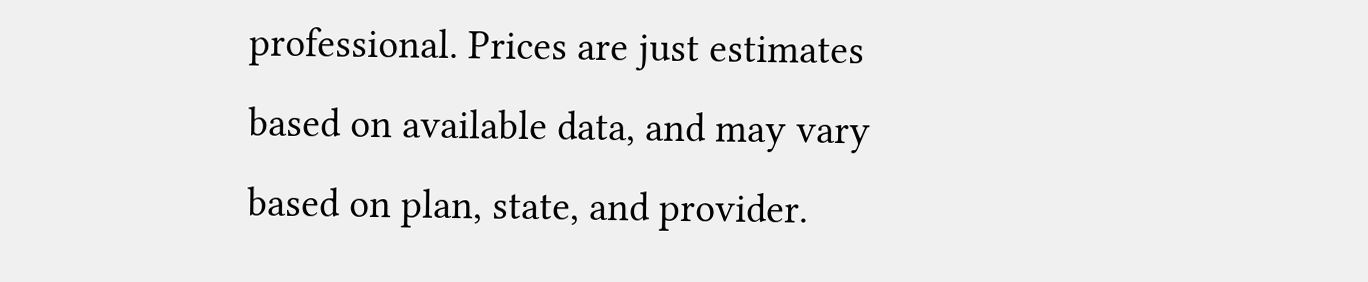professional. Prices are just estimates based on available data, and may vary based on plan, state, and provider.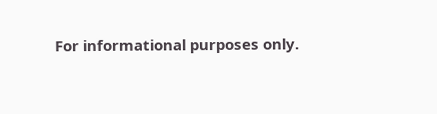For informational purposes only.